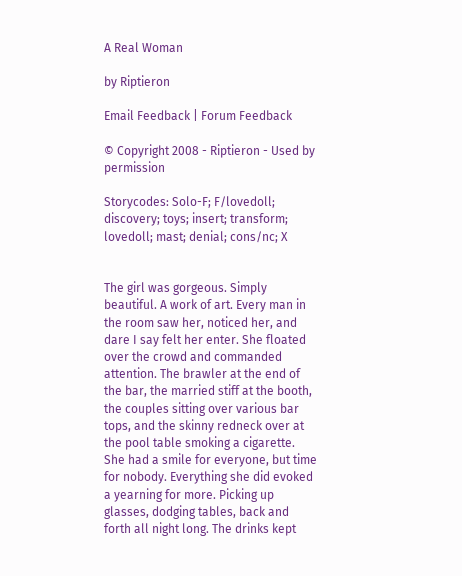A Real Woman

by Riptieron

Email Feedback | Forum Feedback

© Copyright 2008 - Riptieron - Used by permission

Storycodes: Solo-F; F/lovedoll; discovery; toys; insert; transform; lovedoll; mast; denial; cons/nc; X


The girl was gorgeous. Simply beautiful. A work of art. Every man in the room saw her, noticed her, and dare I say felt her enter. She floated over the crowd and commanded attention. The brawler at the end of the bar, the married stiff at the booth, the couples sitting over various bar tops, and the skinny redneck over at the pool table smoking a cigarette. She had a smile for everyone, but time for nobody. Everything she did evoked a yearning for more. Picking up glasses, dodging tables, back and forth all night long. The drinks kept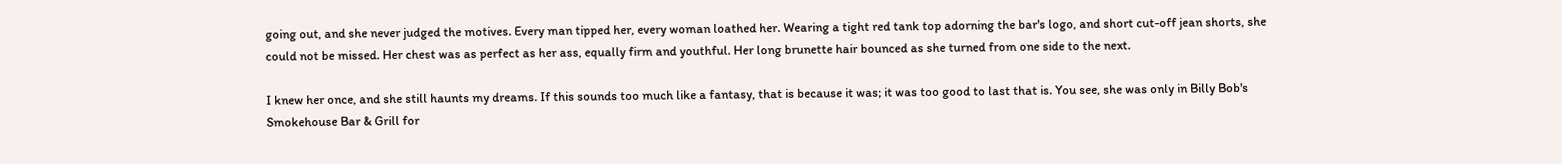going out, and she never judged the motives. Every man tipped her, every woman loathed her. Wearing a tight red tank top adorning the bar's logo, and short cut-off jean shorts, she could not be missed. Her chest was as perfect as her ass, equally firm and youthful. Her long brunette hair bounced as she turned from one side to the next.

I knew her once, and she still haunts my dreams. If this sounds too much like a fantasy, that is because it was; it was too good to last that is. You see, she was only in Billy Bob's Smokehouse Bar & Grill for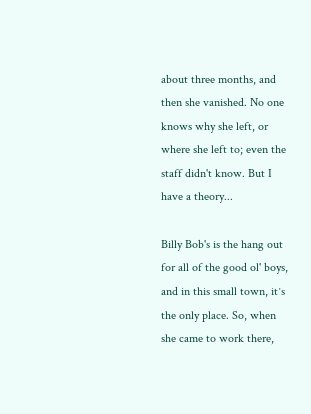about three months, and then she vanished. No one knows why she left, or where she left to; even the staff didn't know. But I have a theory...

Billy Bob's is the hang out for all of the good ol' boys, and in this small town, itʼs the only place. So, when she came to work there,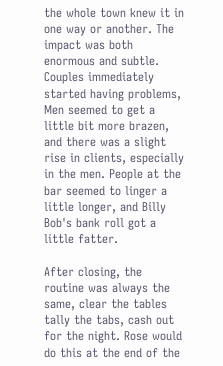the whole town knew it in one way or another. The impact was both enormous and subtle. Couples immediately started having problems, Men seemed to get a little bit more brazen, and there was a slight rise in clients, especially in the men. People at the bar seemed to linger a little longer, and Billy Bob's bank roll got a little fatter.

After closing, the routine was always the same, clear the tables tally the tabs, cash out for the night. Rose would do this at the end of the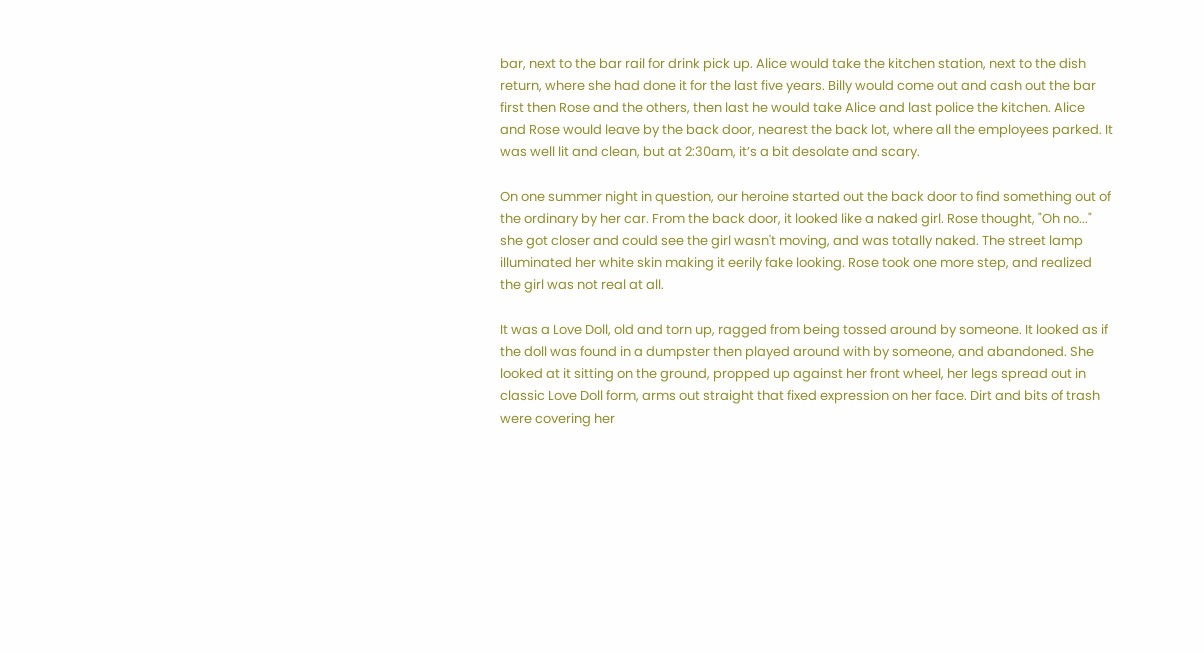bar, next to the bar rail for drink pick up. Alice would take the kitchen station, next to the dish return, where she had done it for the last five years. Billy would come out and cash out the bar first then Rose and the others, then last he would take Alice and last police the kitchen. Alice and Rose would leave by the back door, nearest the back lot, where all the employees parked. It was well lit and clean, but at 2:30am, itʼs a bit desolate and scary.

On one summer night in question, our heroine started out the back door to find something out of the ordinary by her car. From the back door, it looked like a naked girl. Rose thought, "Oh no..." she got closer and could see the girl wasn't moving, and was totally naked. The street lamp illuminated her white skin making it eerily fake looking. Rose took one more step, and realized the girl was not real at all.

It was a Love Doll, old and torn up, ragged from being tossed around by someone. It looked as if the doll was found in a dumpster then played around with by someone, and abandoned. She looked at it sitting on the ground, propped up against her front wheel, her legs spread out in classic Love Doll form, arms out straight that fixed expression on her face. Dirt and bits of trash were covering her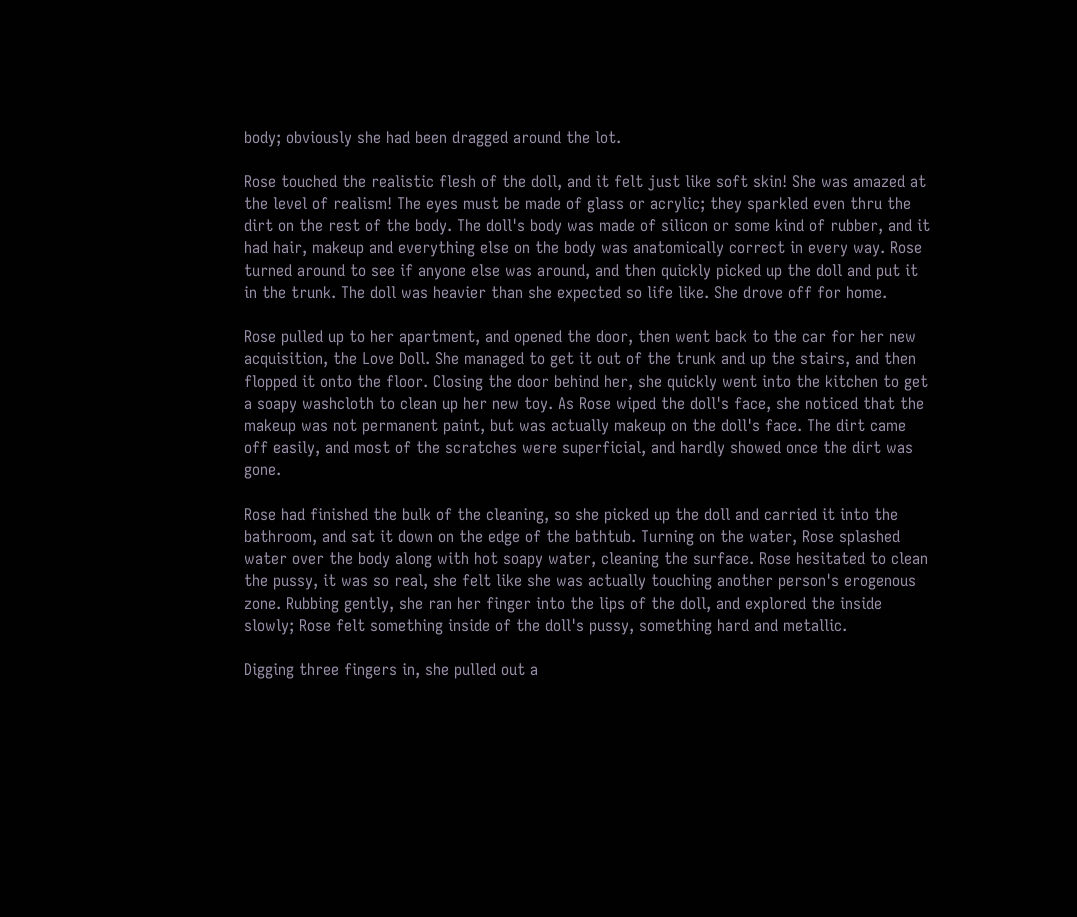body; obviously she had been dragged around the lot.

Rose touched the realistic flesh of the doll, and it felt just like soft skin! She was amazed at the level of realism! The eyes must be made of glass or acrylic; they sparkled even thru the dirt on the rest of the body. The doll's body was made of silicon or some kind of rubber, and it had hair, makeup and everything else on the body was anatomically correct in every way. Rose turned around to see if anyone else was around, and then quickly picked up the doll and put it in the trunk. The doll was heavier than she expected so life like. She drove off for home.

Rose pulled up to her apartment, and opened the door, then went back to the car for her new acquisition, the Love Doll. She managed to get it out of the trunk and up the stairs, and then flopped it onto the floor. Closing the door behind her, she quickly went into the kitchen to get a soapy washcloth to clean up her new toy. As Rose wiped the doll's face, she noticed that the makeup was not permanent paint, but was actually makeup on the doll's face. The dirt came off easily, and most of the scratches were superficial, and hardly showed once the dirt was gone.

Rose had finished the bulk of the cleaning, so she picked up the doll and carried it into the bathroom, and sat it down on the edge of the bathtub. Turning on the water, Rose splashed water over the body along with hot soapy water, cleaning the surface. Rose hesitated to clean the pussy, it was so real, she felt like she was actually touching another person's erogenous zone. Rubbing gently, she ran her finger into the lips of the doll, and explored the inside slowly; Rose felt something inside of the doll's pussy, something hard and metallic.

Digging three fingers in, she pulled out a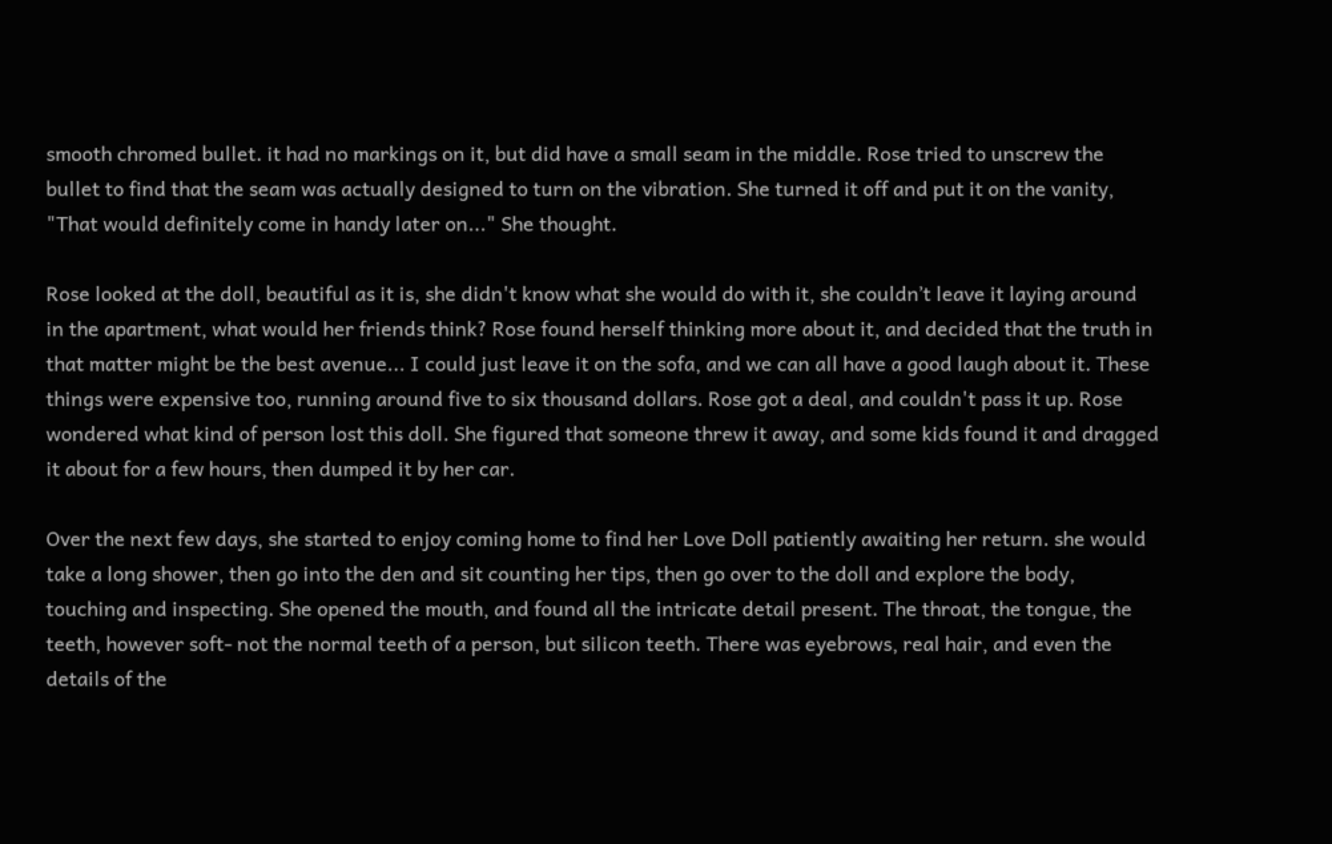smooth chromed bullet. it had no markings on it, but did have a small seam in the middle. Rose tried to unscrew the bullet to find that the seam was actually designed to turn on the vibration. She turned it off and put it on the vanity, "That would definitely come in handy later on..." She thought.

Rose looked at the doll, beautiful as it is, she didn't know what she would do with it, she couldnʼt leave it laying around in the apartment, what would her friends think? Rose found herself thinking more about it, and decided that the truth in that matter might be the best avenue... I could just leave it on the sofa, and we can all have a good laugh about it. These things were expensive too, running around five to six thousand dollars. Rose got a deal, and couldn't pass it up. Rose wondered what kind of person lost this doll. She figured that someone threw it away, and some kids found it and dragged it about for a few hours, then dumped it by her car.

Over the next few days, she started to enjoy coming home to find her Love Doll patiently awaiting her return. she would take a long shower, then go into the den and sit counting her tips, then go over to the doll and explore the body, touching and inspecting. She opened the mouth, and found all the intricate detail present. The throat, the tongue, the teeth, however soft- not the normal teeth of a person, but silicon teeth. There was eyebrows, real hair, and even the details of the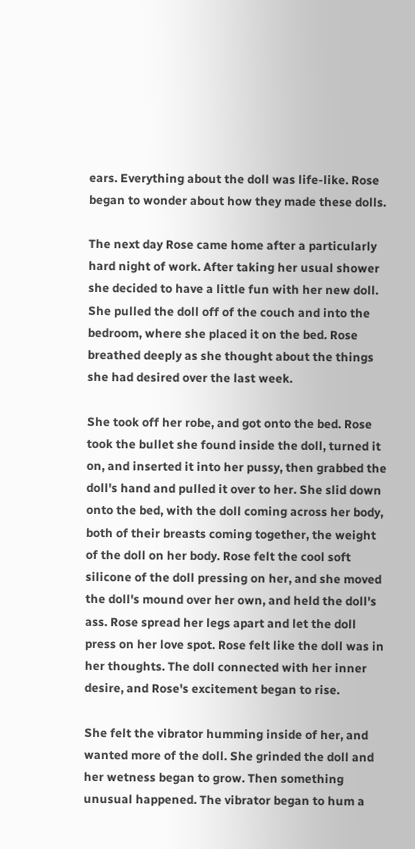ears. Everything about the doll was life-like. Rose began to wonder about how they made these dolls.

The next day Rose came home after a particularly hard night of work. After taking her usual shower she decided to have a little fun with her new doll. She pulled the doll off of the couch and into the bedroom, where she placed it on the bed. Rose breathed deeply as she thought about the things she had desired over the last week.

She took off her robe, and got onto the bed. Rose took the bullet she found inside the doll, turned it on, and inserted it into her pussy, then grabbed the doll's hand and pulled it over to her. She slid down onto the bed, with the doll coming across her body, both of their breasts coming together, the weight of the doll on her body. Rose felt the cool soft silicone of the doll pressing on her, and she moved the doll's mound over her own, and held the doll's ass. Rose spread her legs apart and let the doll press on her love spot. Rose felt like the doll was in her thoughts. The doll connected with her inner desire, and Rose's excitement began to rise.

She felt the vibrator humming inside of her, and wanted more of the doll. She grinded the doll and her wetness began to grow. Then something unusual happened. The vibrator began to hum a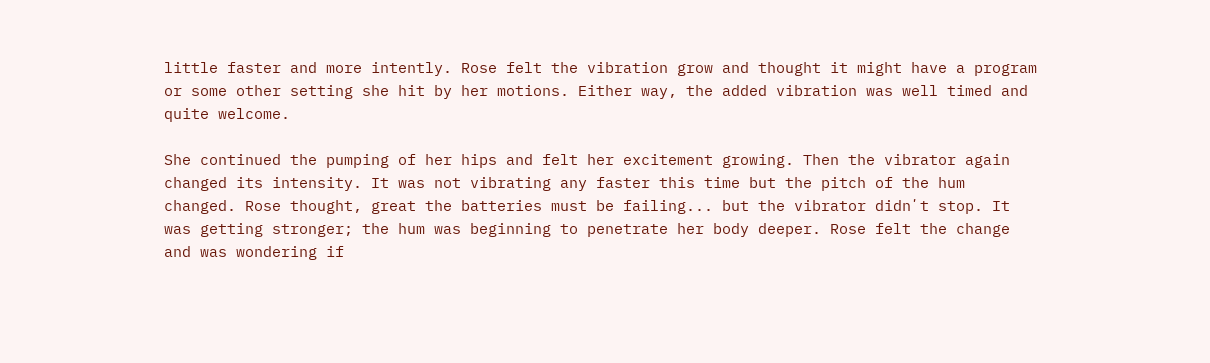little faster and more intently. Rose felt the vibration grow and thought it might have a program or some other setting she hit by her motions. Either way, the added vibration was well timed and quite welcome.

She continued the pumping of her hips and felt her excitement growing. Then the vibrator again changed its intensity. It was not vibrating any faster this time but the pitch of the hum changed. Rose thought, great the batteries must be failing... but the vibrator didnʼt stop. It was getting stronger; the hum was beginning to penetrate her body deeper. Rose felt the change and was wondering if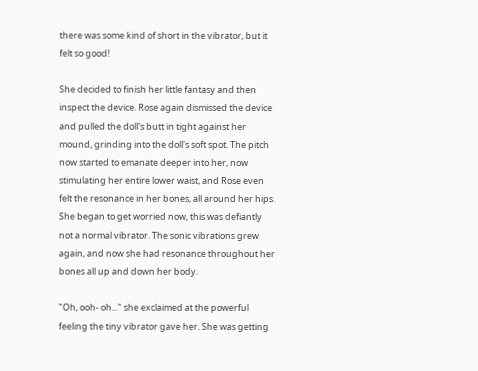there was some kind of short in the vibrator, but it felt so good!

She decided to finish her little fantasy and then inspect the device. Rose again dismissed the device and pulled the doll's butt in tight against her mound, grinding into the doll's soft spot. The pitch now started to emanate deeper into her, now stimulating her entire lower waist, and Rose even felt the resonance in her bones, all around her hips. She began to get worried now, this was defiantly not a normal vibrator. The sonic vibrations grew again, and now she had resonance throughout her bones all up and down her body.

"Oh, ooh- oh..." she exclaimed at the powerful feeling the tiny vibrator gave her. She was getting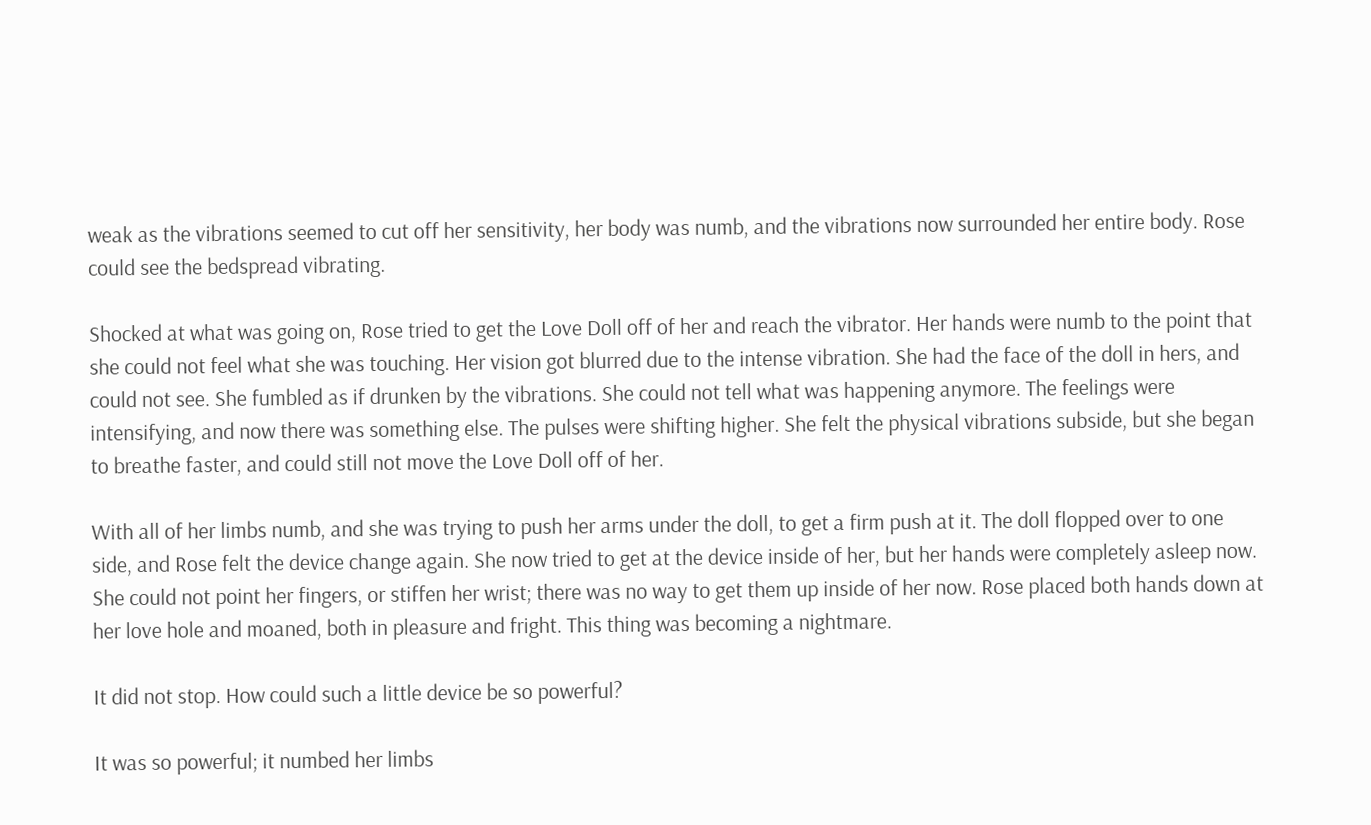weak as the vibrations seemed to cut off her sensitivity, her body was numb, and the vibrations now surrounded her entire body. Rose could see the bedspread vibrating.

Shocked at what was going on, Rose tried to get the Love Doll off of her and reach the vibrator. Her hands were numb to the point that she could not feel what she was touching. Her vision got blurred due to the intense vibration. She had the face of the doll in hers, and could not see. She fumbled as if drunken by the vibrations. She could not tell what was happening anymore. The feelings were intensifying, and now there was something else. The pulses were shifting higher. She felt the physical vibrations subside, but she began to breathe faster, and could still not move the Love Doll off of her.

With all of her limbs numb, and she was trying to push her arms under the doll, to get a firm push at it. The doll flopped over to one side, and Rose felt the device change again. She now tried to get at the device inside of her, but her hands were completely asleep now. She could not point her fingers, or stiffen her wrist; there was no way to get them up inside of her now. Rose placed both hands down at her love hole and moaned, both in pleasure and fright. This thing was becoming a nightmare.

It did not stop. How could such a little device be so powerful?

It was so powerful; it numbed her limbs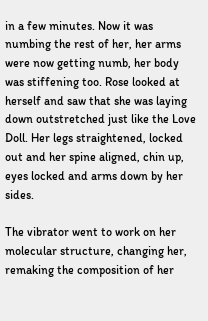in a few minutes. Now it was numbing the rest of her, her arms were now getting numb, her body was stiffening too. Rose looked at herself and saw that she was laying down outstretched just like the Love Doll. Her legs straightened, locked out and her spine aligned, chin up, eyes locked and arms down by her sides.

The vibrator went to work on her molecular structure, changing her, remaking the composition of her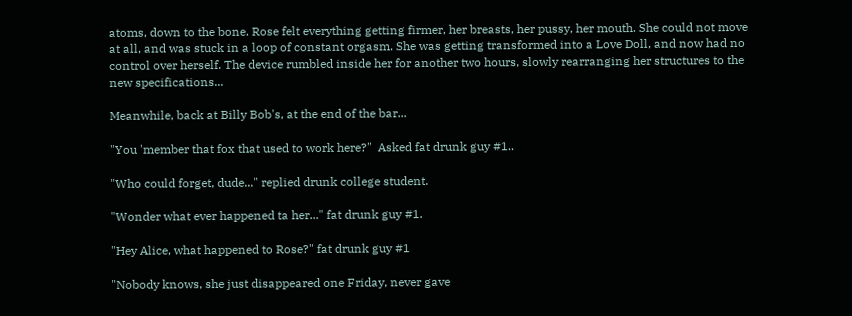atoms, down to the bone. Rose felt everything getting firmer, her breasts, her pussy, her mouth. She could not move at all, and was stuck in a loop of constant orgasm. She was getting transformed into a Love Doll, and now had no control over herself. The device rumbled inside her for another two hours, slowly rearranging her structures to the new specifications...

Meanwhile, back at Billy Bob's, at the end of the bar...

"You 'member that fox that used to work here?"  Asked fat drunk guy #1..

"Who could forget, dude..." replied drunk college student.

"Wonder what ever happened ta her..." fat drunk guy #1.

"Hey Alice, what happened to Rose?" fat drunk guy #1

"Nobody knows, she just disappeared one Friday, never gave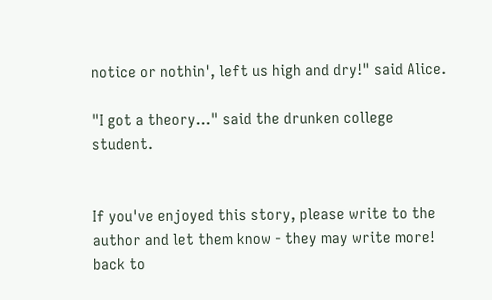notice or nothin', left us high and dry!" said Alice.

"I got a theory..." said the drunken college student.


If you've enjoyed this story, please write to the author and let them know - they may write more!
back to